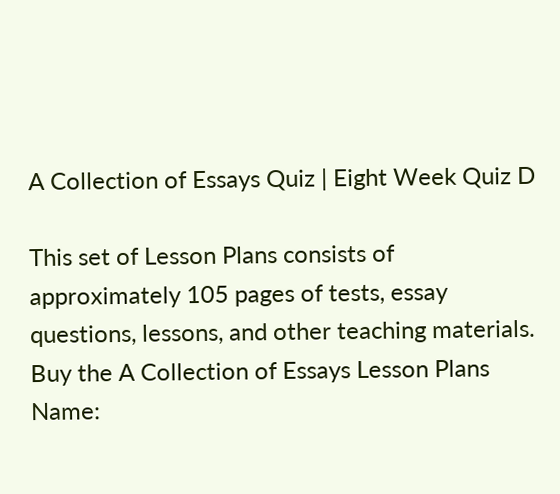A Collection of Essays Quiz | Eight Week Quiz D

This set of Lesson Plans consists of approximately 105 pages of tests, essay questions, lessons, and other teaching materials.
Buy the A Collection of Essays Lesson Plans
Name: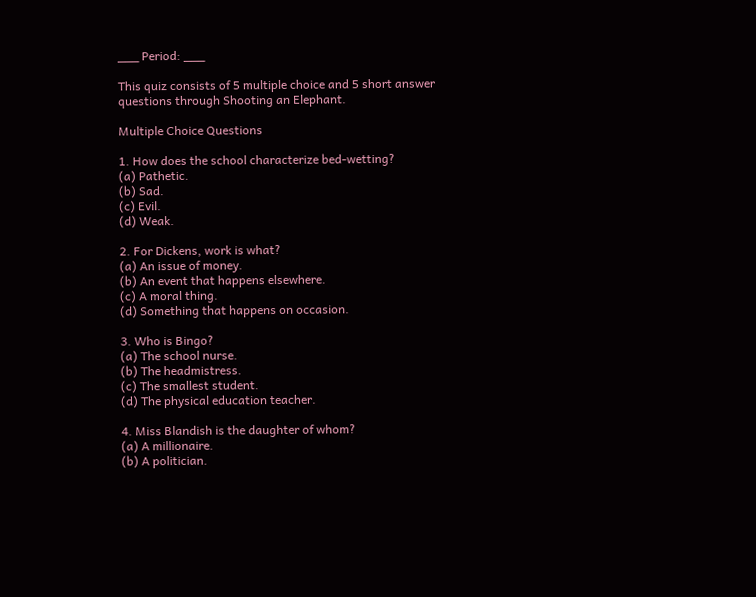___ Period: ___

This quiz consists of 5 multiple choice and 5 short answer questions through Shooting an Elephant.

Multiple Choice Questions

1. How does the school characterize bed-wetting?
(a) Pathetic.
(b) Sad.
(c) Evil.
(d) Weak.

2. For Dickens, work is what?
(a) An issue of money.
(b) An event that happens elsewhere.
(c) A moral thing.
(d) Something that happens on occasion.

3. Who is Bingo?
(a) The school nurse.
(b) The headmistress.
(c) The smallest student.
(d) The physical education teacher.

4. Miss Blandish is the daughter of whom?
(a) A millionaire.
(b) A politician.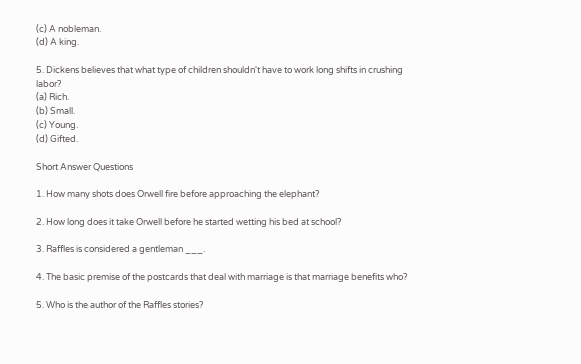(c) A nobleman.
(d) A king.

5. Dickens believes that what type of children shouldn't have to work long shifts in crushing labor?
(a) Rich.
(b) Small.
(c) Young.
(d) Gifted.

Short Answer Questions

1. How many shots does Orwell fire before approaching the elephant?

2. How long does it take Orwell before he started wetting his bed at school?

3. Raffles is considered a gentleman ___.

4. The basic premise of the postcards that deal with marriage is that marriage benefits who?

5. Who is the author of the Raffles stories?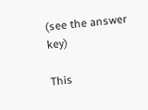(see the answer key)

This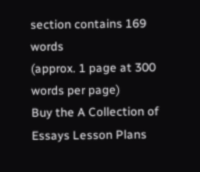section contains 169 words
(approx. 1 page at 300 words per page)
Buy the A Collection of Essays Lesson Plans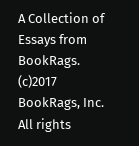A Collection of Essays from BookRags. (c)2017 BookRags, Inc. All rights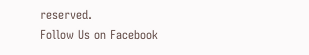reserved.
Follow Us on Facebook